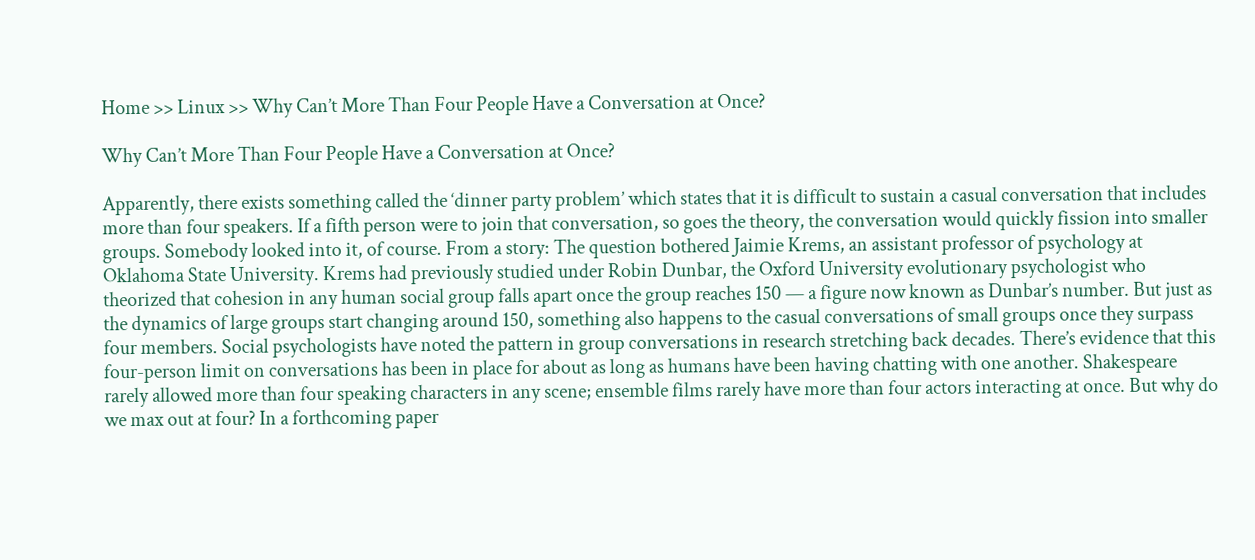Home >> Linux >> Why Can’t More Than Four People Have a Conversation at Once?

Why Can’t More Than Four People Have a Conversation at Once?

Apparently, there exists something called the ‘dinner party problem’ which states that it is difficult to sustain a casual conversation that includes more than four speakers. If a fifth person were to join that conversation, so goes the theory, the conversation would quickly fission into smaller groups. Somebody looked into it, of course. From a story: The question bothered Jaimie Krems, an assistant professor of psychology at Oklahoma State University. Krems had previously studied under Robin Dunbar, the Oxford University evolutionary psychologist who theorized that cohesion in any human social group falls apart once the group reaches 150 — a figure now known as Dunbar’s number. But just as the dynamics of large groups start changing around 150, something also happens to the casual conversations of small groups once they surpass four members. Social psychologists have noted the pattern in group conversations in research stretching back decades. There’s evidence that this four-person limit on conversations has been in place for about as long as humans have been having chatting with one another. Shakespeare rarely allowed more than four speaking characters in any scene; ensemble films rarely have more than four actors interacting at once. But why do we max out at four? In a forthcoming paper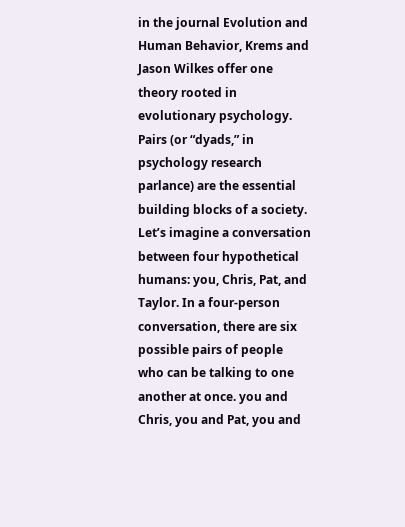in the journal Evolution and Human Behavior, Krems and Jason Wilkes offer one theory rooted in evolutionary psychology. Pairs (or “dyads,” in psychology research parlance) are the essential building blocks of a society. Let’s imagine a conversation between four hypothetical humans: you, Chris, Pat, and Taylor. In a four-person conversation, there are six possible pairs of people who can be talking to one another at once. you and Chris, you and Pat, you and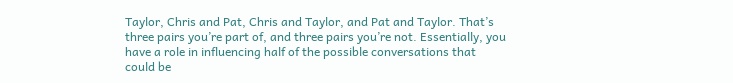Taylor, Chris and Pat, Chris and Taylor, and Pat and Taylor. That’s three pairs you’re part of, and three pairs you’re not. Essentially, you have a role in influencing half of the possible conversations that could be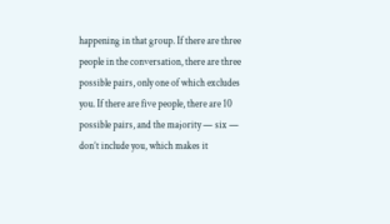happening in that group. If there are three people in the conversation, there are three possible pairs, only one of which excludes you. If there are five people, there are 10 possible pairs, and the majority — six — don’t include you, which makes it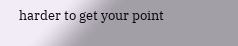harder to get your point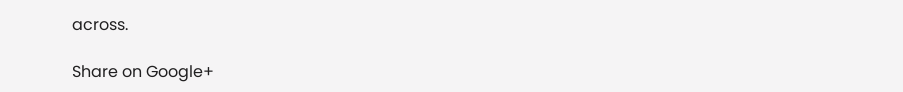across.

Share on Google+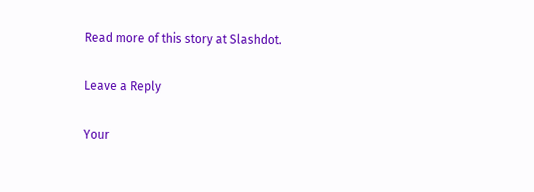Read more of this story at Slashdot.

Leave a Reply

Your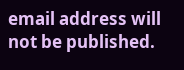email address will not be published.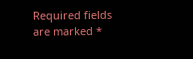Required fields are marked *